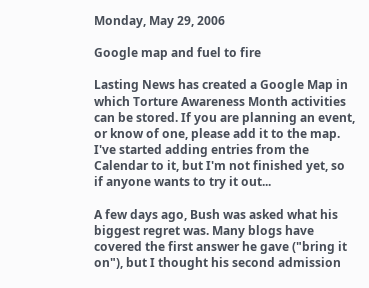Monday, May 29, 2006

Google map and fuel to fire

Lasting News has created a Google Map in which Torture Awareness Month activities can be stored. If you are planning an event, or know of one, please add it to the map. I've started adding entries from the Calendar to it, but I'm not finished yet, so if anyone wants to try it out...

A few days ago, Bush was asked what his biggest regret was. Many blogs have covered the first answer he gave ("bring it on"), but I thought his second admission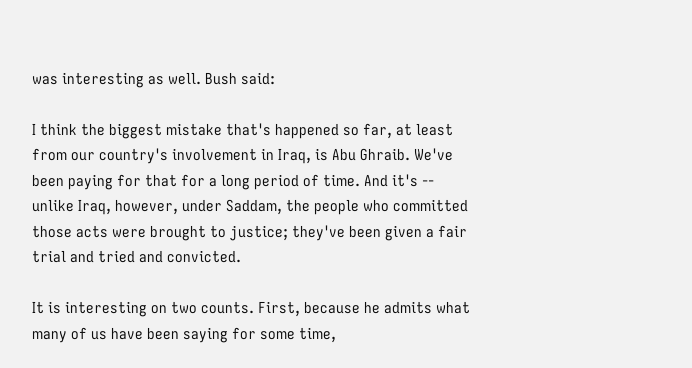was interesting as well. Bush said:

I think the biggest mistake that's happened so far, at least from our country's involvement in Iraq, is Abu Ghraib. We've been paying for that for a long period of time. And it's -- unlike Iraq, however, under Saddam, the people who committed those acts were brought to justice; they've been given a fair trial and tried and convicted.

It is interesting on two counts. First, because he admits what many of us have been saying for some time,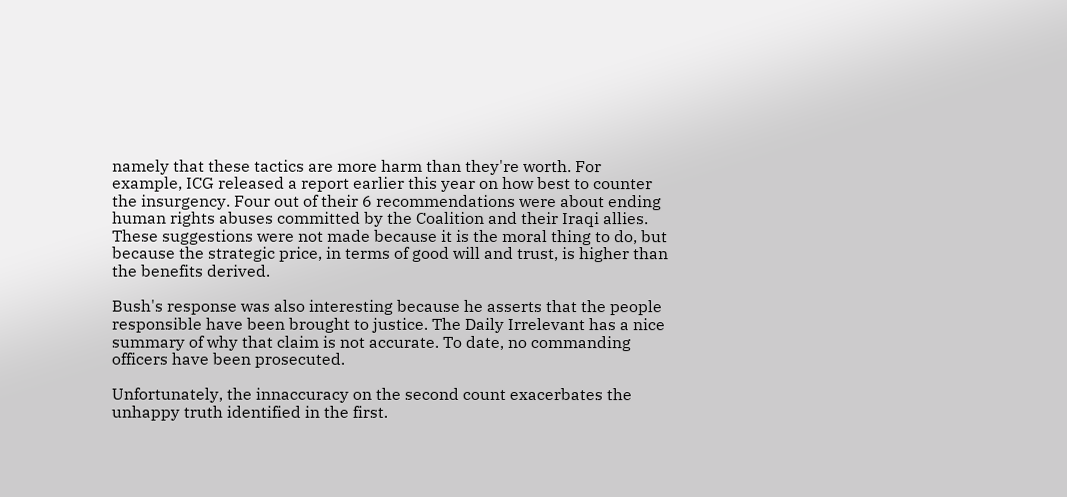namely that these tactics are more harm than they're worth. For example, ICG released a report earlier this year on how best to counter the insurgency. Four out of their 6 recommendations were about ending human rights abuses committed by the Coalition and their Iraqi allies. These suggestions were not made because it is the moral thing to do, but because the strategic price, in terms of good will and trust, is higher than the benefits derived.

Bush's response was also interesting because he asserts that the people responsible have been brought to justice. The Daily Irrelevant has a nice summary of why that claim is not accurate. To date, no commanding officers have been prosecuted.

Unfortunately, the innaccuracy on the second count exacerbates the unhappy truth identified in the first.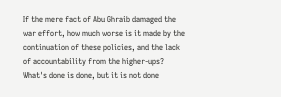If the mere fact of Abu Ghraib damaged the war effort, how much worse is it made by the continuation of these policies, and the lack of accountability from the higher-ups? What's done is done, but it is not done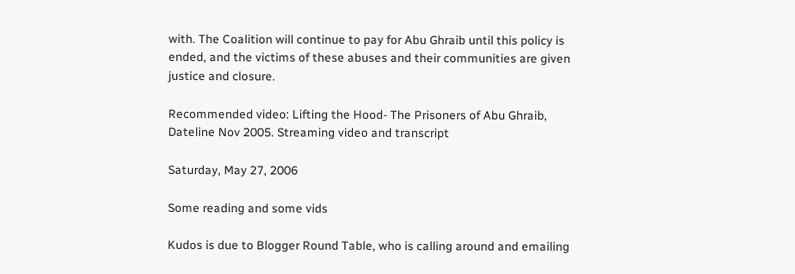with. The Coalition will continue to pay for Abu Ghraib until this policy is ended, and the victims of these abuses and their communities are given justice and closure.

Recommended video: Lifting the Hood- The Prisoners of Abu Ghraib, Dateline Nov 2005. Streaming video and transcript

Saturday, May 27, 2006

Some reading and some vids

Kudos is due to Blogger Round Table, who is calling around and emailing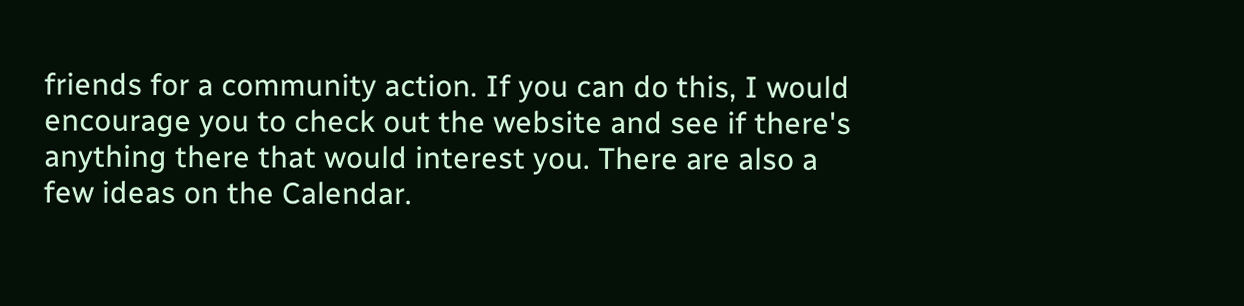friends for a community action. If you can do this, I would encourage you to check out the website and see if there's anything there that would interest you. There are also a few ideas on the Calendar.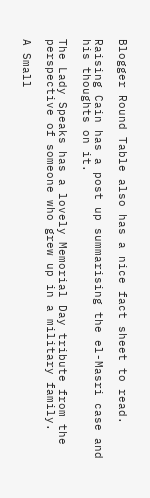Blogger Round Table also has a nice fact sheet to read.

Raising Cain has a post up summarising the el-Masri case and his thoughts on it.

The Lady Speaks has a lovely Memorial Day tribute from the perspective of someone who grew up in a military family.

A Small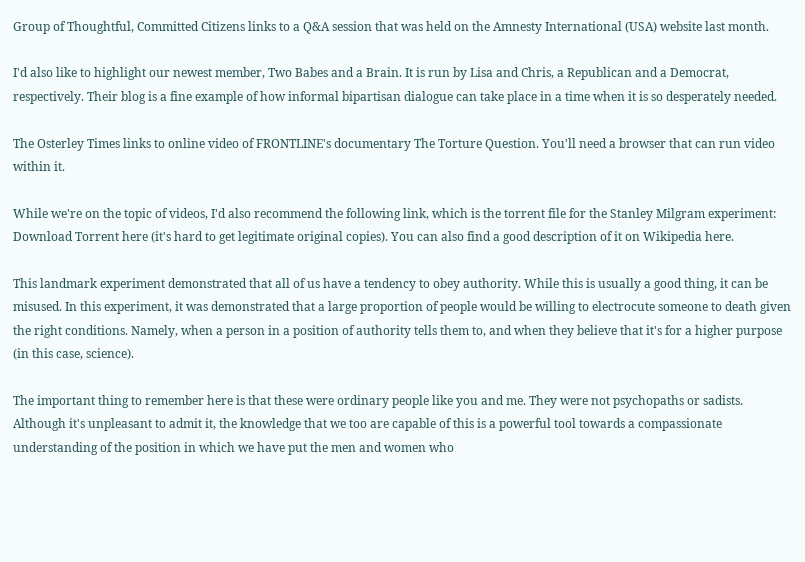Group of Thoughtful, Committed Citizens links to a Q&A session that was held on the Amnesty International (USA) website last month.

I'd also like to highlight our newest member, Two Babes and a Brain. It is run by Lisa and Chris, a Republican and a Democrat, respectively. Their blog is a fine example of how informal bipartisan dialogue can take place in a time when it is so desperately needed.

The Osterley Times links to online video of FRONTLINE's documentary The Torture Question. You'll need a browser that can run video within it.

While we're on the topic of videos, I'd also recommend the following link, which is the torrent file for the Stanley Milgram experiment: Download Torrent here (it's hard to get legitimate original copies). You can also find a good description of it on Wikipedia here.

This landmark experiment demonstrated that all of us have a tendency to obey authority. While this is usually a good thing, it can be misused. In this experiment, it was demonstrated that a large proportion of people would be willing to electrocute someone to death given the right conditions. Namely, when a person in a position of authority tells them to, and when they believe that it's for a higher purpose (in this case, science).

The important thing to remember here is that these were ordinary people like you and me. They were not psychopaths or sadists. Although it's unpleasant to admit it, the knowledge that we too are capable of this is a powerful tool towards a compassionate understanding of the position in which we have put the men and women who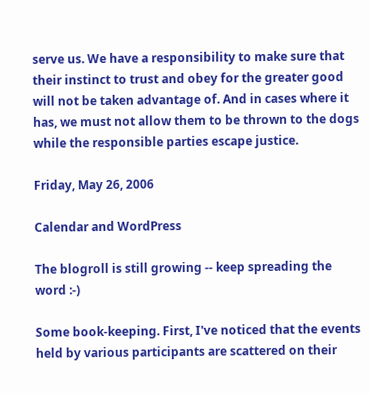serve us. We have a responsibility to make sure that their instinct to trust and obey for the greater good will not be taken advantage of. And in cases where it has, we must not allow them to be thrown to the dogs while the responsible parties escape justice.

Friday, May 26, 2006

Calendar and WordPress

The blogroll is still growing -- keep spreading the word :-)

Some book-keeping. First, I've noticed that the events held by various participants are scattered on their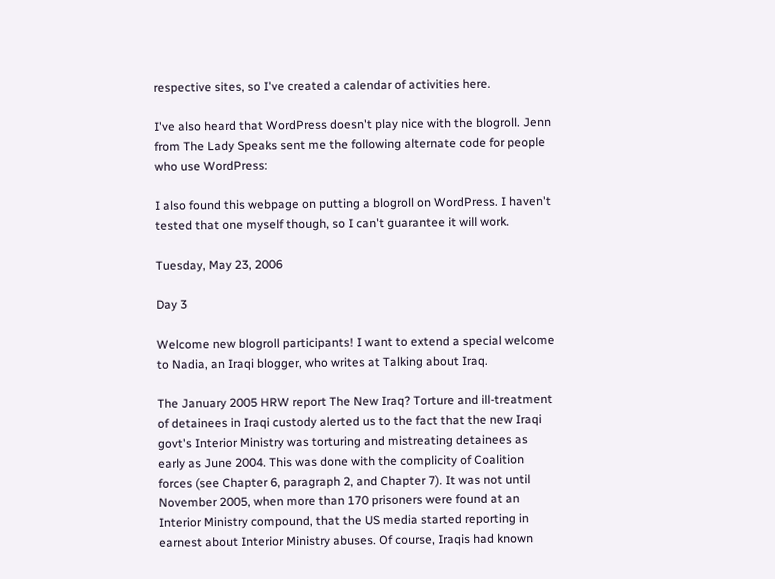respective sites, so I've created a calendar of activities here.

I've also heard that WordPress doesn't play nice with the blogroll. Jenn from The Lady Speaks sent me the following alternate code for people who use WordPress:

I also found this webpage on putting a blogroll on WordPress. I haven't tested that one myself though, so I can't guarantee it will work.

Tuesday, May 23, 2006

Day 3

Welcome new blogroll participants! I want to extend a special welcome to Nadia, an Iraqi blogger, who writes at Talking about Iraq.

The January 2005 HRW report The New Iraq? Torture and ill-treatment of detainees in Iraqi custody alerted us to the fact that the new Iraqi govt's Interior Ministry was torturing and mistreating detainees as early as June 2004. This was done with the complicity of Coalition forces (see Chapter 6, paragraph 2, and Chapter 7). It was not until November 2005, when more than 170 prisoners were found at an Interior Ministry compound, that the US media started reporting in earnest about Interior Ministry abuses. Of course, Iraqis had known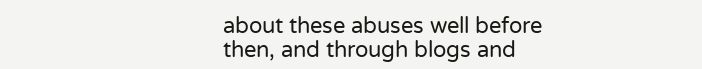about these abuses well before then, and through blogs and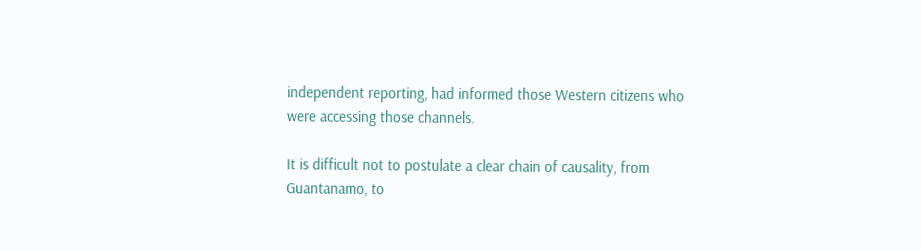independent reporting, had informed those Western citizens who were accessing those channels.

It is difficult not to postulate a clear chain of causality, from Guantanamo, to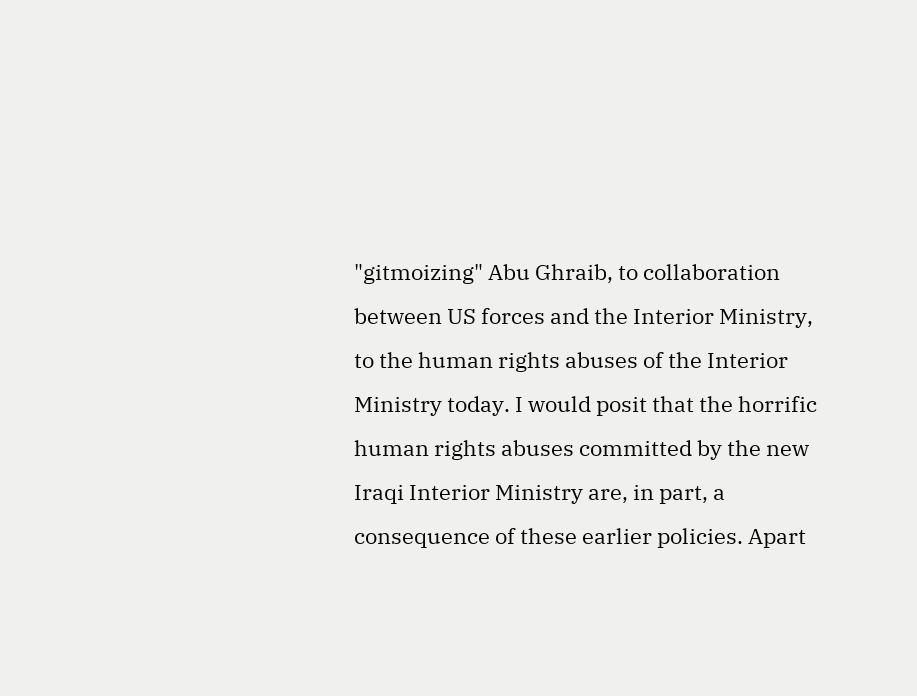"gitmoizing" Abu Ghraib, to collaboration between US forces and the Interior Ministry, to the human rights abuses of the Interior Ministry today. I would posit that the horrific human rights abuses committed by the new Iraqi Interior Ministry are, in part, a consequence of these earlier policies. Apart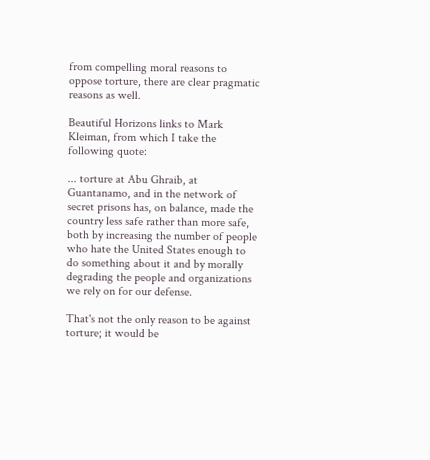from compelling moral reasons to oppose torture, there are clear pragmatic reasons as well.

Beautiful Horizons links to Mark Kleiman, from which I take the following quote:

... torture at Abu Ghraib, at Guantanamo, and in the network of secret prisons has, on balance, made the country less safe rather than more safe, both by increasing the number of people who hate the United States enough to do something about it and by morally degrading the people and organizations we rely on for our defense.

That's not the only reason to be against torture; it would be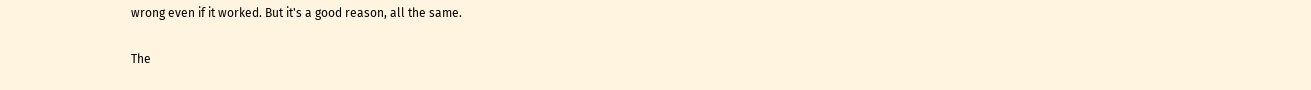wrong even if it worked. But it's a good reason, all the same.

The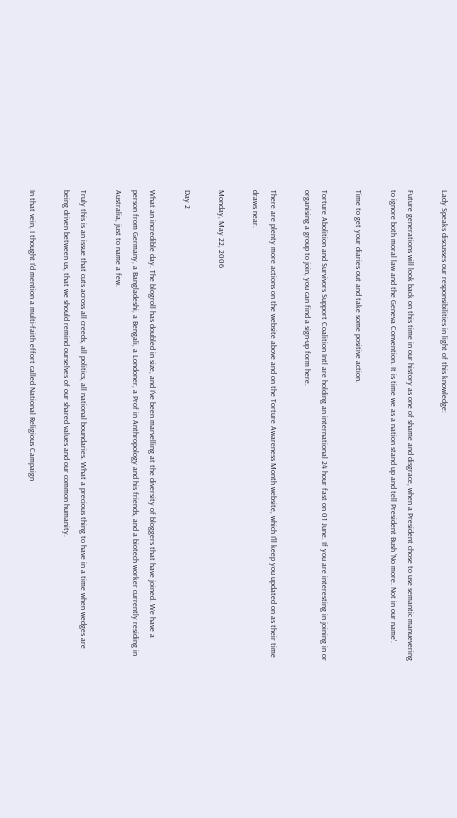Lady Speaks discusses our responsibilities in light of this knowledge:

Future generations will look back on this time in our history as one of shame and disgrace, when a President chose to use semantic manuevering to ignore both moral law and the Geneva Convention. It is time we as a nation stand up and tell President Bush 'No more. Not in our name'.

Time to get your diaries out and take some positive action.

Torture Abolition and Survivors Support Coalition Intl are holding an international 24 hour fast on 01 June. If you are interesting in joining in or organising a group to join, you can find a sign-up form here.

There are plenty more actions on the website above and on the Torture Awareness Month website, which I'll keep you updated on as their time draws near.

Monday, May 22, 2006

Day 2

What an incredible day. The blogroll has doubled in size, and I've been marvelling at the diversity of bloggers that have joined. We have a person from Germany, a Bangladeshi, a Bengali, a Londoner, a Prof in Anthropology and his friends, and a biotech worker currently residing in Australia, just to name a few.

Truly this is an issue that cuts across all creeds, all politics, all national boundaries. What a precious thing to have in a time when wedges are being driven between us, that we should remind ourselves of our shared values and our common humanity.

In that vein, I thought I'd mention a multi-faith effort called National Religious Campaign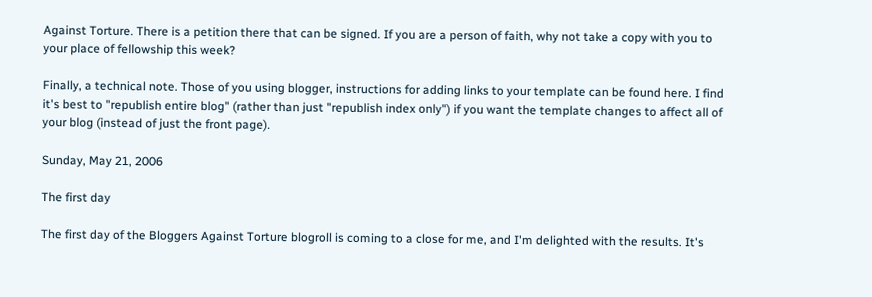Against Torture. There is a petition there that can be signed. If you are a person of faith, why not take a copy with you to your place of fellowship this week?

Finally, a technical note. Those of you using blogger, instructions for adding links to your template can be found here. I find it's best to "republish entire blog" (rather than just "republish index only") if you want the template changes to affect all of your blog (instead of just the front page).

Sunday, May 21, 2006

The first day

The first day of the Bloggers Against Torture blogroll is coming to a close for me, and I'm delighted with the results. It's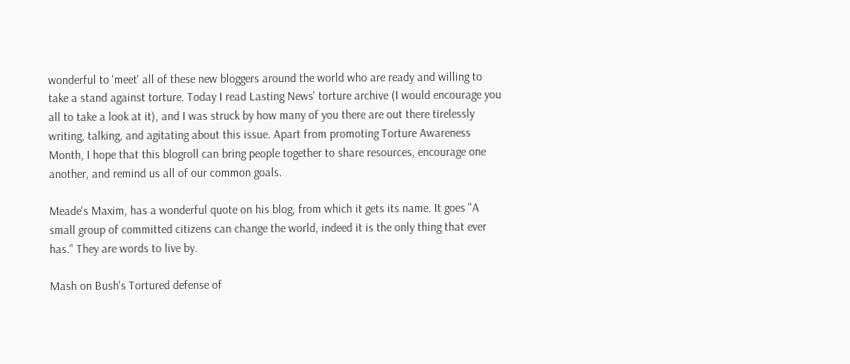wonderful to 'meet' all of these new bloggers around the world who are ready and willing to take a stand against torture. Today I read Lasting News' torture archive (I would encourage you all to take a look at it), and I was struck by how many of you there are out there tirelessly writing, talking, and agitating about this issue. Apart from promoting Torture Awareness Month, I hope that this blogroll can bring people together to share resources, encourage one another, and remind us all of our common goals.

Meade's Maxim, has a wonderful quote on his blog, from which it gets its name. It goes "A small group of committed citizens can change the world, indeed it is the only thing that ever has." They are words to live by.

Mash on Bush's Tortured defense of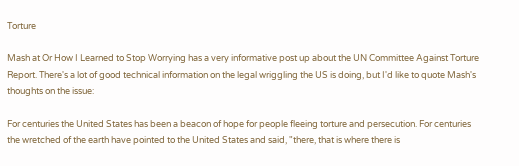Torture

Mash at Or How I Learned to Stop Worrying has a very informative post up about the UN Committee Against Torture Report. There's a lot of good technical information on the legal wriggling the US is doing, but I'd like to quote Mash's thoughts on the issue:

For centuries the United States has been a beacon of hope for people fleeing torture and persecution. For centuries the wretched of the earth have pointed to the United States and said, "there, that is where there is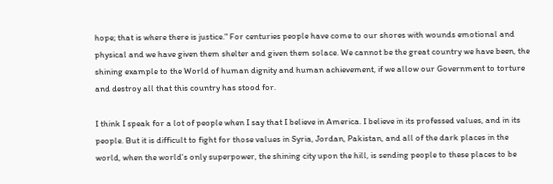hope; that is where there is justice." For centuries people have come to our shores with wounds emotional and physical and we have given them shelter and given them solace. We cannot be the great country we have been, the shining example to the World of human dignity and human achievement, if we allow our Government to torture and destroy all that this country has stood for.

I think I speak for a lot of people when I say that I believe in America. I believe in its professed values, and in its people. But it is difficult to fight for those values in Syria, Jordan, Pakistan, and all of the dark places in the world, when the world's only superpower, the shining city upon the hill, is sending people to these places to be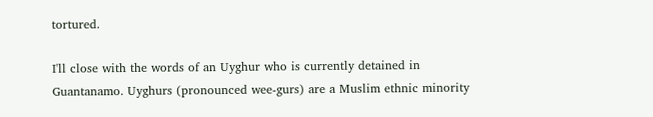tortured.

I'll close with the words of an Uyghur who is currently detained in Guantanamo. Uyghurs (pronounced wee-gurs) are a Muslim ethnic minority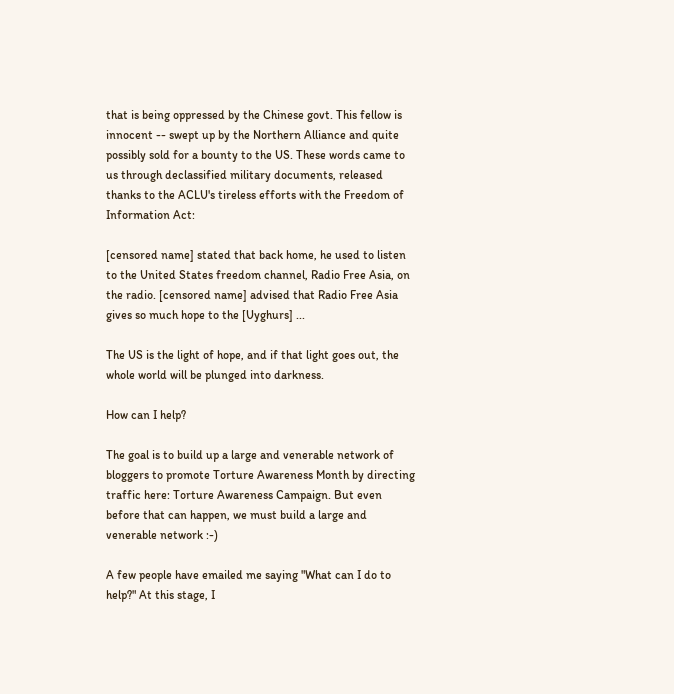that is being oppressed by the Chinese govt. This fellow is innocent -- swept up by the Northern Alliance and quite possibly sold for a bounty to the US. These words came to us through declassified military documents, released thanks to the ACLU's tireless efforts with the Freedom of Information Act:

[censored name] stated that back home, he used to listen to the United States freedom channel, Radio Free Asia, on the radio. [censored name] advised that Radio Free Asia gives so much hope to the [Uyghurs] ...

The US is the light of hope, and if that light goes out, the whole world will be plunged into darkness.

How can I help?

The goal is to build up a large and venerable network of bloggers to promote Torture Awareness Month by directing traffic here: Torture Awareness Campaign. But even before that can happen, we must build a large and venerable network :-)

A few people have emailed me saying "What can I do to help?" At this stage, I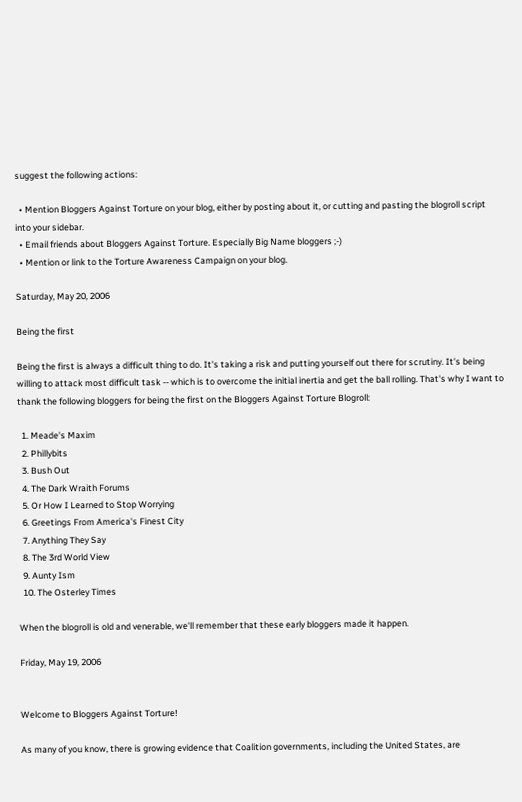suggest the following actions:

  • Mention Bloggers Against Torture on your blog, either by posting about it, or cutting and pasting the blogroll script into your sidebar.
  • Email friends about Bloggers Against Torture. Especially Big Name bloggers ;-)
  • Mention or link to the Torture Awareness Campaign on your blog.

Saturday, May 20, 2006

Being the first

Being the first is always a difficult thing to do. It's taking a risk and putting yourself out there for scrutiny. It's being willing to attack most difficult task -- which is to overcome the initial inertia and get the ball rolling. That's why I want to thank the following bloggers for being the first on the Bloggers Against Torture Blogroll:

  1. Meade's Maxim
  2. Phillybits
  3. Bush Out
  4. The Dark Wraith Forums
  5. Or How I Learned to Stop Worrying
  6. Greetings From America's Finest City
  7. Anything They Say
  8. The 3rd World View
  9. Aunty Ism
  10. The Osterley Times

When the blogroll is old and venerable, we'll remember that these early bloggers made it happen.

Friday, May 19, 2006


Welcome to Bloggers Against Torture!

As many of you know, there is growing evidence that Coalition governments, including the United States, are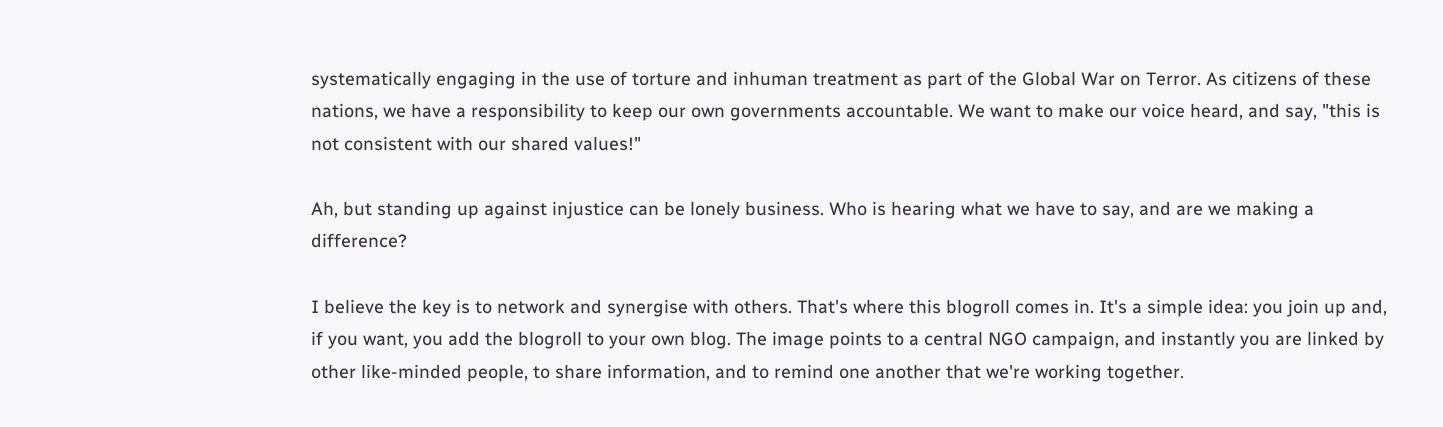systematically engaging in the use of torture and inhuman treatment as part of the Global War on Terror. As citizens of these nations, we have a responsibility to keep our own governments accountable. We want to make our voice heard, and say, "this is not consistent with our shared values!"

Ah, but standing up against injustice can be lonely business. Who is hearing what we have to say, and are we making a difference?

I believe the key is to network and synergise with others. That's where this blogroll comes in. It's a simple idea: you join up and, if you want, you add the blogroll to your own blog. The image points to a central NGO campaign, and instantly you are linked by other like-minded people, to share information, and to remind one another that we're working together.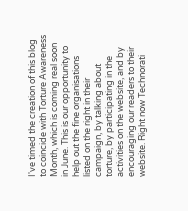I've timed the creation of this blog to coincide with Torture Awareness Month, which is coming real soon in June. This is our opportunity to help out the fine organisations listed on the right in their campaign, by talking about torture, by participating in the activities on the website, and by encouraging our readers to their website. Right now Technorati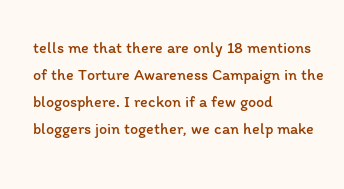tells me that there are only 18 mentions of the Torture Awareness Campaign in the blogosphere. I reckon if a few good bloggers join together, we can help make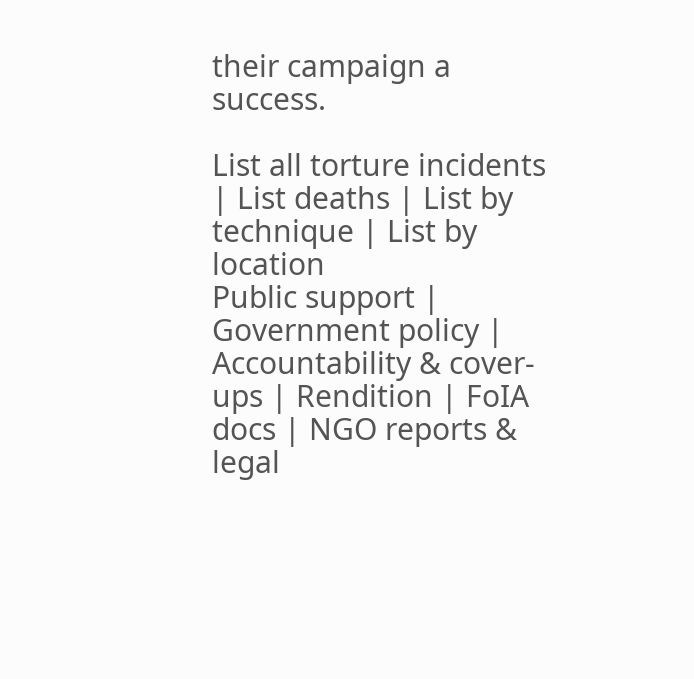their campaign a success.

List all torture incidents | List deaths | List by technique | List by location
Public support | Government policy | Accountability & cover-ups | Rendition | FoIA docs | NGO reports & legal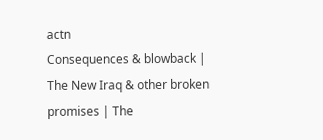actn
Consequences & blowback | The New Iraq & other broken promises | The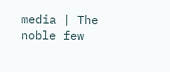media | The noble few